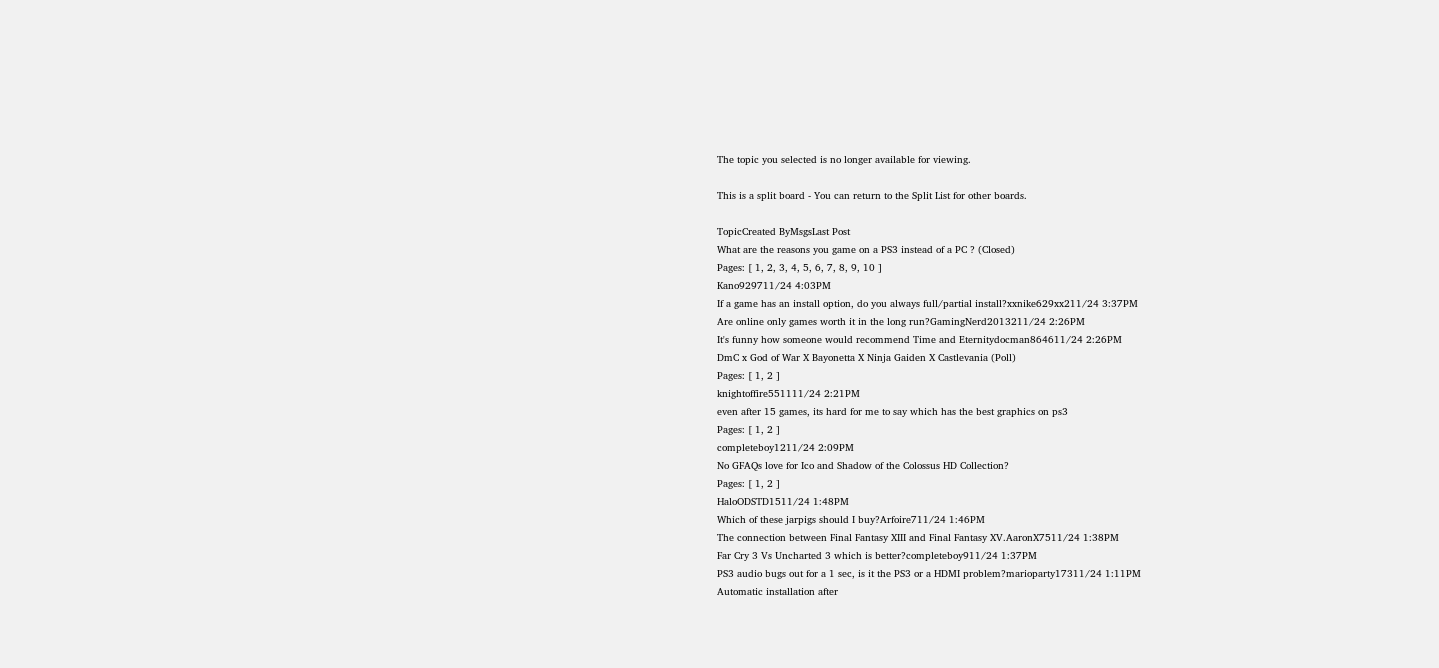The topic you selected is no longer available for viewing.

This is a split board - You can return to the Split List for other boards.

TopicCreated ByMsgsLast Post
What are the reasons you game on a PS3 instead of a PC ? (Closed)
Pages: [ 1, 2, 3, 4, 5, 6, 7, 8, 9, 10 ]
Kano929711/24 4:03PM
If a game has an install option, do you always full/partial install?xxnike629xx211/24 3:37PM
Are online only games worth it in the long run?GamingNerd2013211/24 2:26PM
It's funny how someone would recommend Time and Eternitydocman864611/24 2:26PM
DmC x God of War X Bayonetta X Ninja Gaiden X Castlevania (Poll)
Pages: [ 1, 2 ]
knightoffire551111/24 2:21PM
even after 15 games, its hard for me to say which has the best graphics on ps3
Pages: [ 1, 2 ]
completeboy1211/24 2:09PM
No GFAQs love for Ico and Shadow of the Colossus HD Collection?
Pages: [ 1, 2 ]
HaloODSTD1511/24 1:48PM
Which of these jarpigs should I buy?Arfoire711/24 1:46PM
The connection between Final Fantasy XIII and Final Fantasy XV.AaronX7511/24 1:38PM
Far Cry 3 Vs Uncharted 3 which is better?completeboy911/24 1:37PM
PS3 audio bugs out for a 1 sec, is it the PS3 or a HDMI problem?marioparty17311/24 1:11PM
Automatic installation after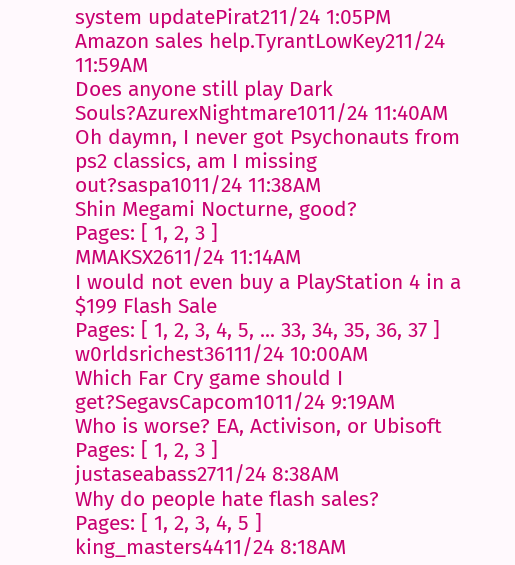system updatePirat211/24 1:05PM
Amazon sales help.TyrantLowKey211/24 11:59AM
Does anyone still play Dark Souls?AzurexNightmare1011/24 11:40AM
Oh daymn, I never got Psychonauts from ps2 classics, am I missing out?saspa1011/24 11:38AM
Shin Megami Nocturne, good?
Pages: [ 1, 2, 3 ]
MMAKSX2611/24 11:14AM
I would not even buy a PlayStation 4 in a $199 Flash Sale
Pages: [ 1, 2, 3, 4, 5, ... 33, 34, 35, 36, 37 ]
w0rldsrichest36111/24 10:00AM
Which Far Cry game should I get?SegavsCapcom1011/24 9:19AM
Who is worse? EA, Activison, or Ubisoft
Pages: [ 1, 2, 3 ]
justaseabass2711/24 8:38AM
Why do people hate flash sales?
Pages: [ 1, 2, 3, 4, 5 ]
king_masters4411/24 8:18AM